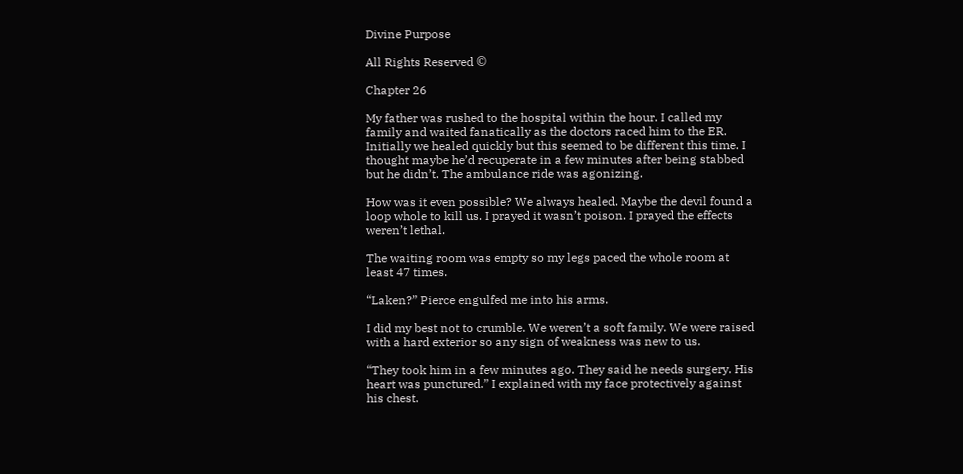Divine Purpose

All Rights Reserved ©

Chapter 26

My father was rushed to the hospital within the hour. I called my family and waited fanatically as the doctors raced him to the ER. Initially we healed quickly but this seemed to be different this time. I thought maybe he’d recuperate in a few minutes after being stabbed but he didn’t. The ambulance ride was agonizing.

How was it even possible? We always healed. Maybe the devil found a loop whole to kill us. I prayed it wasn’t poison. I prayed the effects weren’t lethal.

The waiting room was empty so my legs paced the whole room at least 47 times.

“Laken?” Pierce engulfed me into his arms.

I did my best not to crumble. We weren’t a soft family. We were raised with a hard exterior so any sign of weakness was new to us.

“They took him in a few minutes ago. They said he needs surgery. His heart was punctured.” I explained with my face protectively against his chest.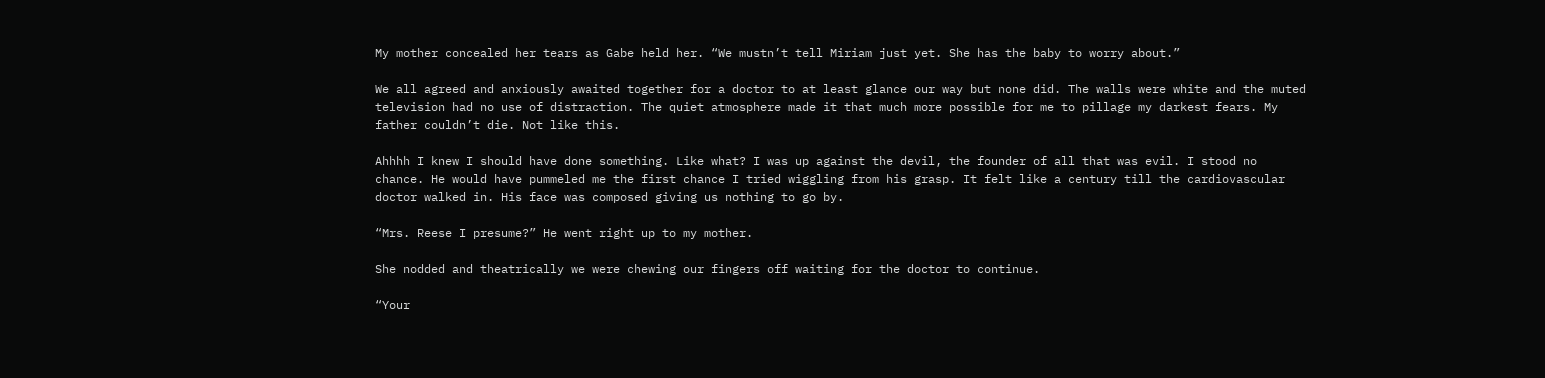My mother concealed her tears as Gabe held her. “We mustn’t tell Miriam just yet. She has the baby to worry about.”

We all agreed and anxiously awaited together for a doctor to at least glance our way but none did. The walls were white and the muted television had no use of distraction. The quiet atmosphere made it that much more possible for me to pillage my darkest fears. My father couldn’t die. Not like this.

Ahhhh I knew I should have done something. Like what? I was up against the devil, the founder of all that was evil. I stood no chance. He would have pummeled me the first chance I tried wiggling from his grasp. It felt like a century till the cardiovascular doctor walked in. His face was composed giving us nothing to go by.

“Mrs. Reese I presume?” He went right up to my mother.

She nodded and theatrically we were chewing our fingers off waiting for the doctor to continue.

“Your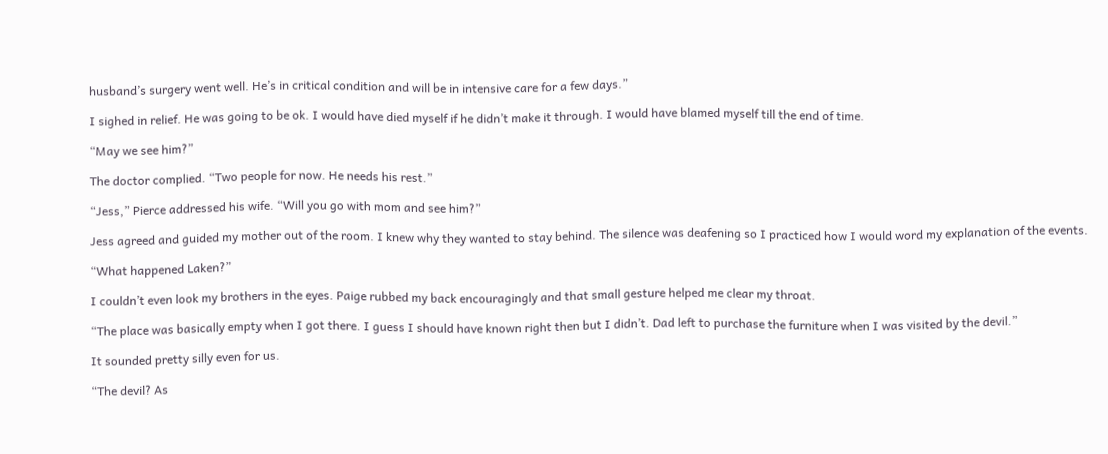husband’s surgery went well. He’s in critical condition and will be in intensive care for a few days.”

I sighed in relief. He was going to be ok. I would have died myself if he didn’t make it through. I would have blamed myself till the end of time.

“May we see him?”

The doctor complied. “Two people for now. He needs his rest.”

“Jess,” Pierce addressed his wife. “Will you go with mom and see him?”

Jess agreed and guided my mother out of the room. I knew why they wanted to stay behind. The silence was deafening so I practiced how I would word my explanation of the events.

“What happened Laken?”

I couldn’t even look my brothers in the eyes. Paige rubbed my back encouragingly and that small gesture helped me clear my throat.

“The place was basically empty when I got there. I guess I should have known right then but I didn’t. Dad left to purchase the furniture when I was visited by the devil.”

It sounded pretty silly even for us.

“The devil? As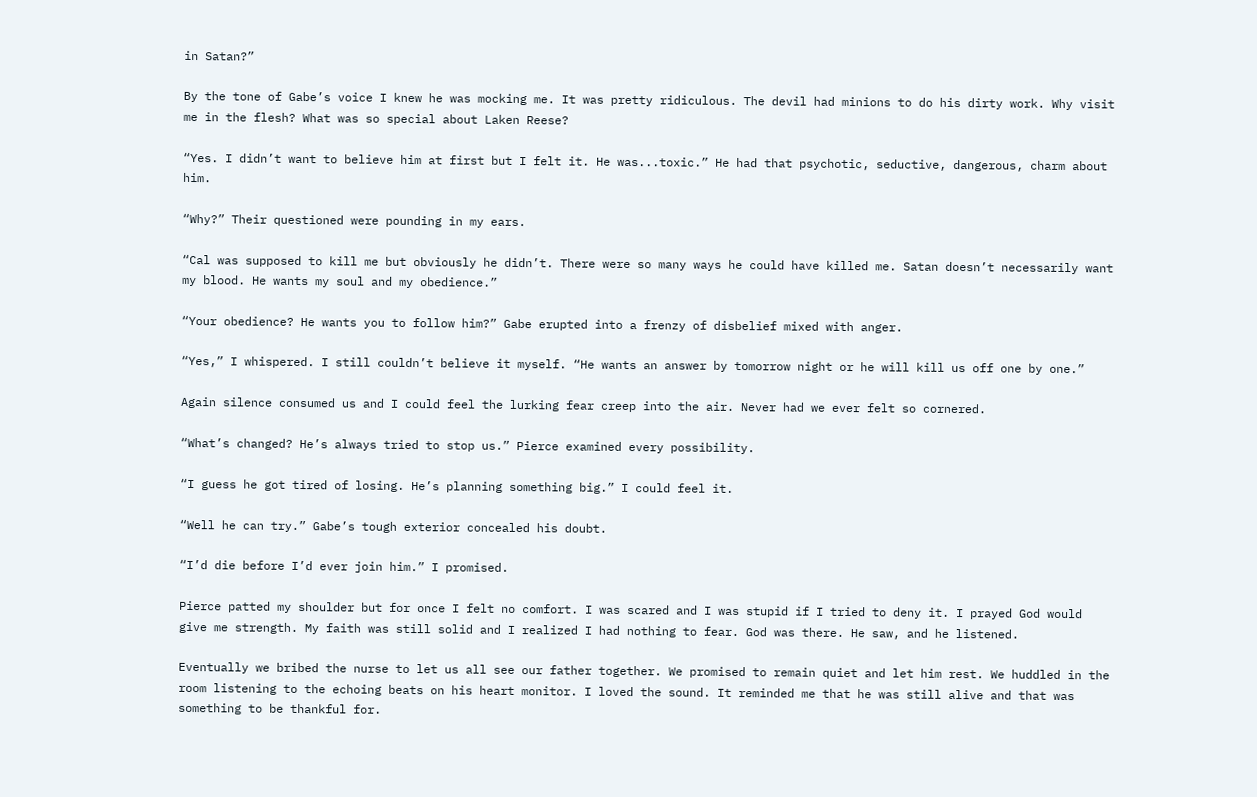in Satan?”

By the tone of Gabe’s voice I knew he was mocking me. It was pretty ridiculous. The devil had minions to do his dirty work. Why visit me in the flesh? What was so special about Laken Reese?

“Yes. I didn’t want to believe him at first but I felt it. He was...toxic.” He had that psychotic, seductive, dangerous, charm about him.

“Why?” Their questioned were pounding in my ears.

“Cal was supposed to kill me but obviously he didn’t. There were so many ways he could have killed me. Satan doesn’t necessarily want my blood. He wants my soul and my obedience.”

“Your obedience? He wants you to follow him?” Gabe erupted into a frenzy of disbelief mixed with anger.

“Yes,” I whispered. I still couldn’t believe it myself. “He wants an answer by tomorrow night or he will kill us off one by one.”

Again silence consumed us and I could feel the lurking fear creep into the air. Never had we ever felt so cornered.

“What’s changed? He’s always tried to stop us.” Pierce examined every possibility.

“I guess he got tired of losing. He’s planning something big.” I could feel it.

“Well he can try.” Gabe’s tough exterior concealed his doubt.

“I’d die before I’d ever join him.” I promised.

Pierce patted my shoulder but for once I felt no comfort. I was scared and I was stupid if I tried to deny it. I prayed God would give me strength. My faith was still solid and I realized I had nothing to fear. God was there. He saw, and he listened.

Eventually we bribed the nurse to let us all see our father together. We promised to remain quiet and let him rest. We huddled in the room listening to the echoing beats on his heart monitor. I loved the sound. It reminded me that he was still alive and that was something to be thankful for.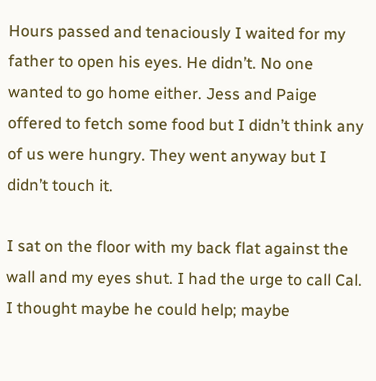Hours passed and tenaciously I waited for my father to open his eyes. He didn’t. No one wanted to go home either. Jess and Paige offered to fetch some food but I didn’t think any of us were hungry. They went anyway but I didn’t touch it.

I sat on the floor with my back flat against the wall and my eyes shut. I had the urge to call Cal. I thought maybe he could help; maybe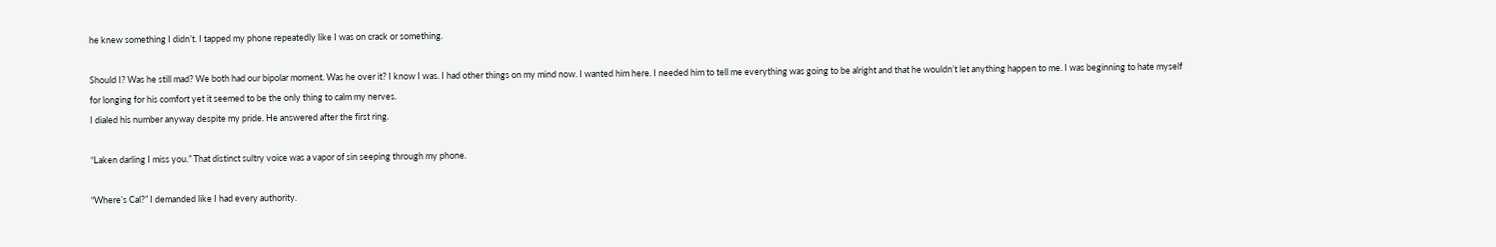he knew something I didn’t. I tapped my phone repeatedly like I was on crack or something.

Should I? Was he still mad? We both had our bipolar moment. Was he over it? I know I was. I had other things on my mind now. I wanted him here. I needed him to tell me everything was going to be alright and that he wouldn’t let anything happen to me. I was beginning to hate myself for longing for his comfort yet it seemed to be the only thing to calm my nerves.
I dialed his number anyway despite my pride. He answered after the first ring.

“Laken darling I miss you.” That distinct sultry voice was a vapor of sin seeping through my phone.

“Where’s Cal?” I demanded like I had every authority.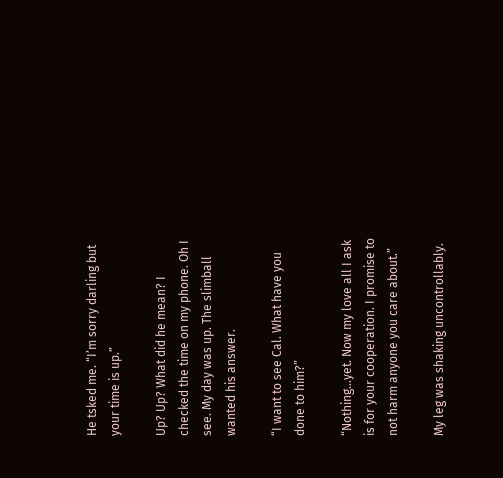He tsked me. “I’m sorry darling but your time is up.”

Up? Up? What did he mean? I checked the time on my phone. Oh I see. My day was up. The slimball wanted his answer.

“I want to see Cal. What have you done to him?”

“Nothing...yet. Now my love all I ask is for your cooperation. I promise to not harm anyone you care about.”

My leg was shaking uncontrollably.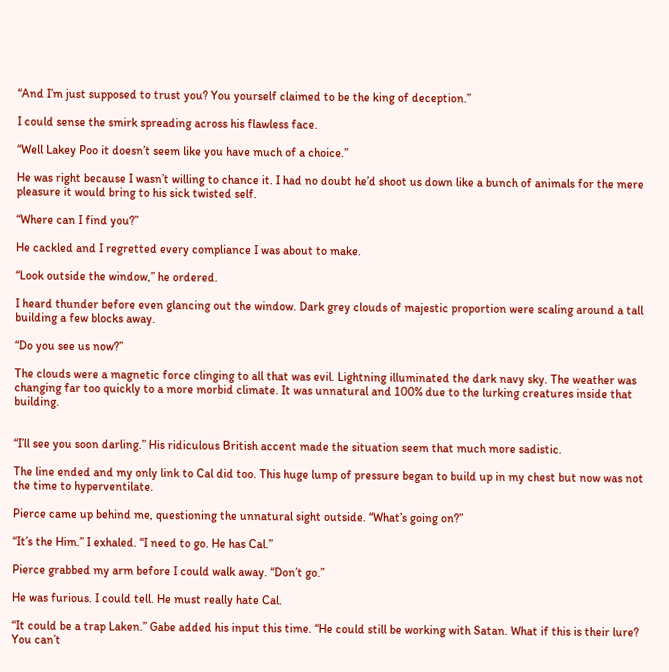“And I’m just supposed to trust you? You yourself claimed to be the king of deception.”

I could sense the smirk spreading across his flawless face.

“Well Lakey Poo it doesn’t seem like you have much of a choice.”

He was right because I wasn’t willing to chance it. I had no doubt he’d shoot us down like a bunch of animals for the mere pleasure it would bring to his sick twisted self.

“Where can I find you?”

He cackled and I regretted every compliance I was about to make.

“Look outside the window,” he ordered.

I heard thunder before even glancing out the window. Dark grey clouds of majestic proportion were scaling around a tall building a few blocks away.

“Do you see us now?”

The clouds were a magnetic force clinging to all that was evil. Lightning illuminated the dark navy sky. The weather was changing far too quickly to a more morbid climate. It was unnatural and 100% due to the lurking creatures inside that building.


“I’ll see you soon darling.” His ridiculous British accent made the situation seem that much more sadistic.

The line ended and my only link to Cal did too. This huge lump of pressure began to build up in my chest but now was not the time to hyperventilate.

Pierce came up behind me, questioning the unnatural sight outside. “What’s going on?”

“It’s the Him.” I exhaled. “I need to go. He has Cal.”

Pierce grabbed my arm before I could walk away. “Don’t go.”

He was furious. I could tell. He must really hate Cal.

“It could be a trap Laken.” Gabe added his input this time. “He could still be working with Satan. What if this is their lure? You can’t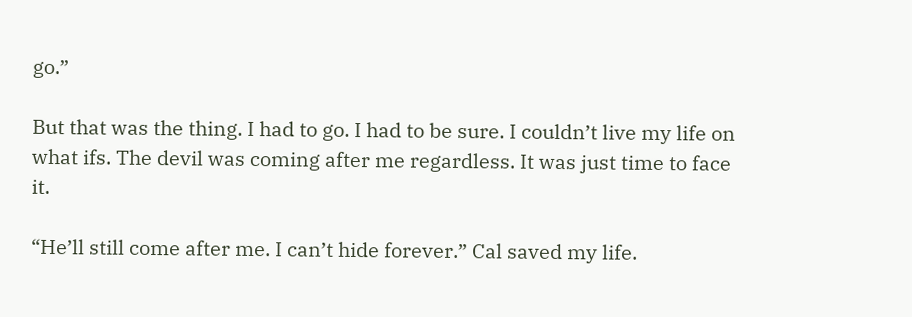go.”

But that was the thing. I had to go. I had to be sure. I couldn’t live my life on what ifs. The devil was coming after me regardless. It was just time to face it.

“He’ll still come after me. I can’t hide forever.” Cal saved my life.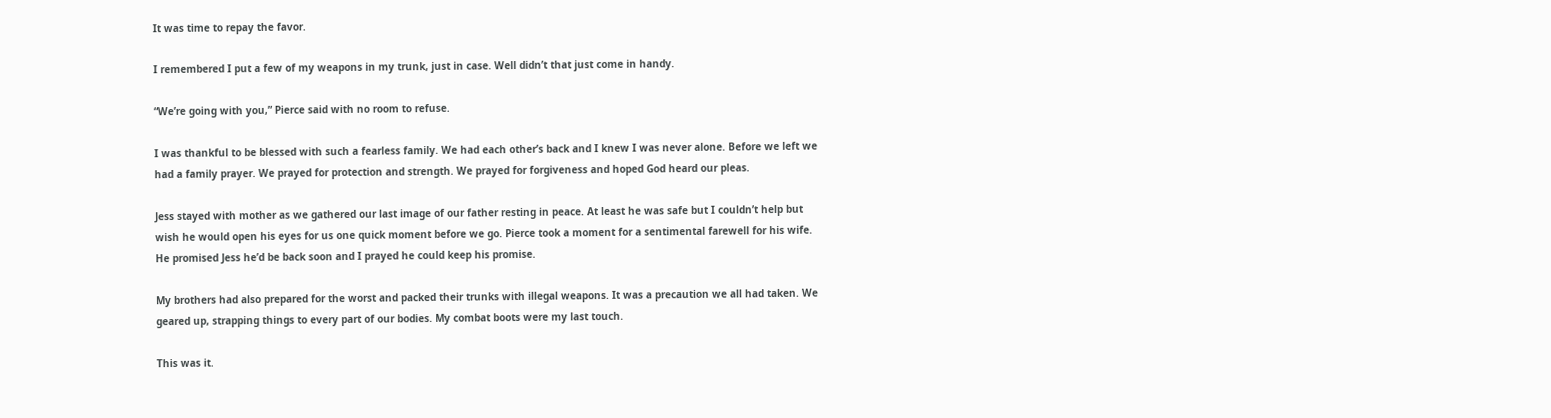It was time to repay the favor.

I remembered I put a few of my weapons in my trunk, just in case. Well didn’t that just come in handy.

“We’re going with you,” Pierce said with no room to refuse.

I was thankful to be blessed with such a fearless family. We had each other’s back and I knew I was never alone. Before we left we had a family prayer. We prayed for protection and strength. We prayed for forgiveness and hoped God heard our pleas.

Jess stayed with mother as we gathered our last image of our father resting in peace. At least he was safe but I couldn’t help but wish he would open his eyes for us one quick moment before we go. Pierce took a moment for a sentimental farewell for his wife. He promised Jess he’d be back soon and I prayed he could keep his promise.

My brothers had also prepared for the worst and packed their trunks with illegal weapons. It was a precaution we all had taken. We geared up, strapping things to every part of our bodies. My combat boots were my last touch.

This was it.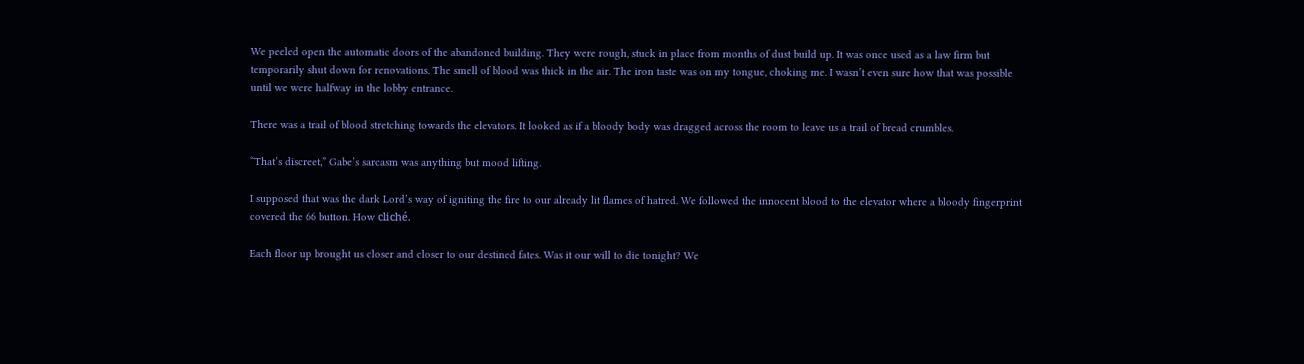We peeled open the automatic doors of the abandoned building. They were rough, stuck in place from months of dust build up. It was once used as a law firm but temporarily shut down for renovations. The smell of blood was thick in the air. The iron taste was on my tongue, choking me. I wasn’t even sure how that was possible until we were halfway in the lobby entrance.

There was a trail of blood stretching towards the elevators. It looked as if a bloody body was dragged across the room to leave us a trail of bread crumbles.

“That’s discreet,” Gabe’s sarcasm was anything but mood lifting.

I supposed that was the dark Lord’s way of igniting the fire to our already lit flames of hatred. We followed the innocent blood to the elevator where a bloody fingerprint covered the 66 button. How cliché.

Each floor up brought us closer and closer to our destined fates. Was it our will to die tonight? We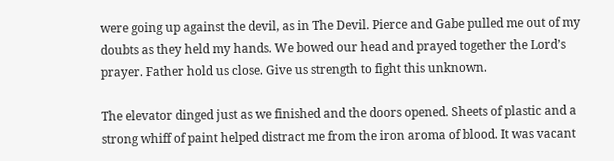were going up against the devil, as in The Devil. Pierce and Gabe pulled me out of my doubts as they held my hands. We bowed our head and prayed together the Lord’s prayer. Father hold us close. Give us strength to fight this unknown.

The elevator dinged just as we finished and the doors opened. Sheets of plastic and a strong whiff of paint helped distract me from the iron aroma of blood. It was vacant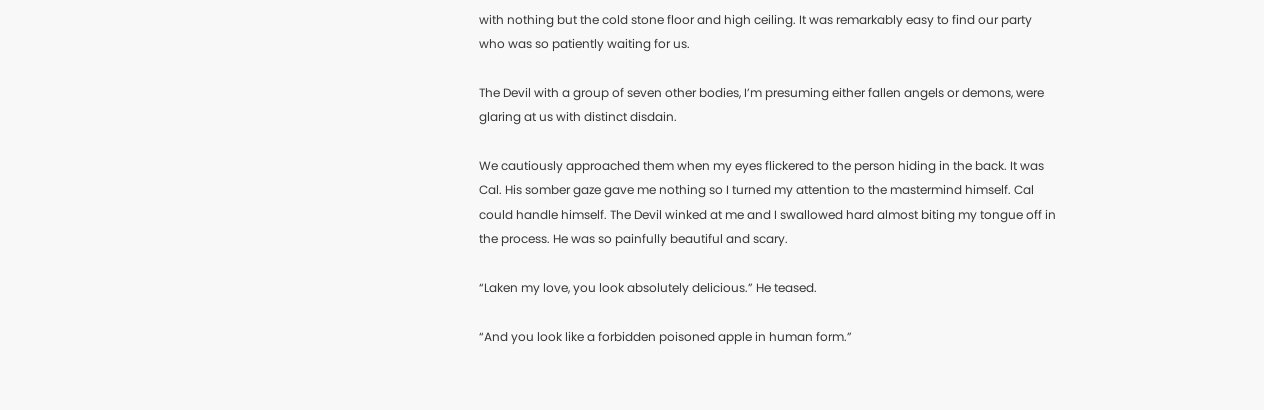with nothing but the cold stone floor and high ceiling. It was remarkably easy to find our party who was so patiently waiting for us.

The Devil with a group of seven other bodies, I’m presuming either fallen angels or demons, were glaring at us with distinct disdain.

We cautiously approached them when my eyes flickered to the person hiding in the back. It was Cal. His somber gaze gave me nothing so I turned my attention to the mastermind himself. Cal could handle himself. The Devil winked at me and I swallowed hard almost biting my tongue off in the process. He was so painfully beautiful and scary.

“Laken my love, you look absolutely delicious.” He teased.

“And you look like a forbidden poisoned apple in human form.”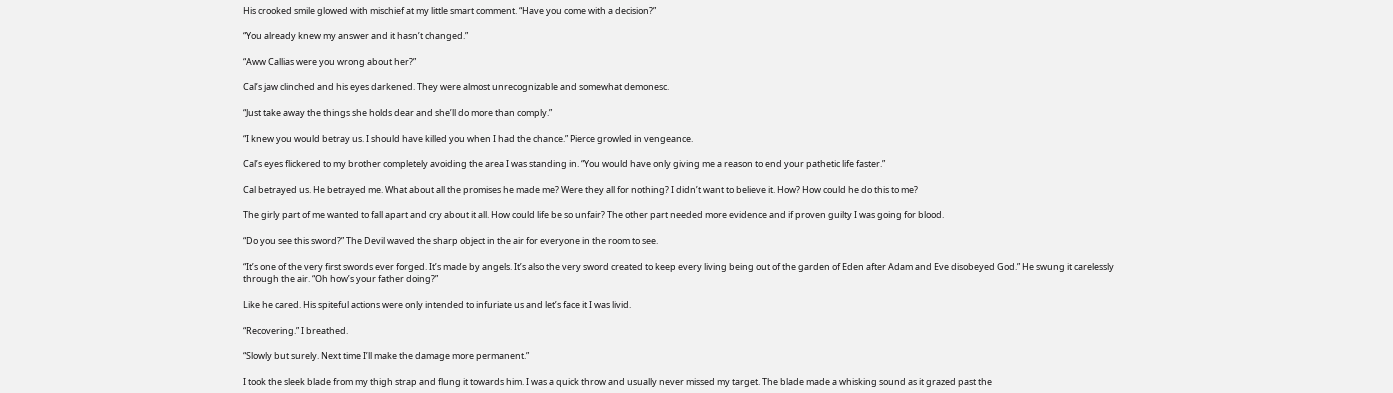His crooked smile glowed with mischief at my little smart comment. “Have you come with a decision?”

“You already knew my answer and it hasn’t changed.”

“Aww Callias were you wrong about her?”

Cal’s jaw clinched and his eyes darkened. They were almost unrecognizable and somewhat demonesc.

“Just take away the things she holds dear and she’ll do more than comply.”

“I knew you would betray us. I should have killed you when I had the chance.” Pierce growled in vengeance.

Cal’s eyes flickered to my brother completely avoiding the area I was standing in. “You would have only giving me a reason to end your pathetic life faster.”

Cal betrayed us. He betrayed me. What about all the promises he made me? Were they all for nothing? I didn’t want to believe it. How? How could he do this to me?

The girly part of me wanted to fall apart and cry about it all. How could life be so unfair? The other part needed more evidence and if proven guilty I was going for blood.

“Do you see this sword?” The Devil waved the sharp object in the air for everyone in the room to see.

“It’s one of the very first swords ever forged. It’s made by angels. It’s also the very sword created to keep every living being out of the garden of Eden after Adam and Eve disobeyed God.” He swung it carelessly through the air. “Oh how’s your father doing?”

Like he cared. His spiteful actions were only intended to infuriate us and let’s face it I was livid.

“Recovering.” I breathed.

“Slowly but surely. Next time I’ll make the damage more permanent.”

I took the sleek blade from my thigh strap and flung it towards him. I was a quick throw and usually never missed my target. The blade made a whisking sound as it grazed past the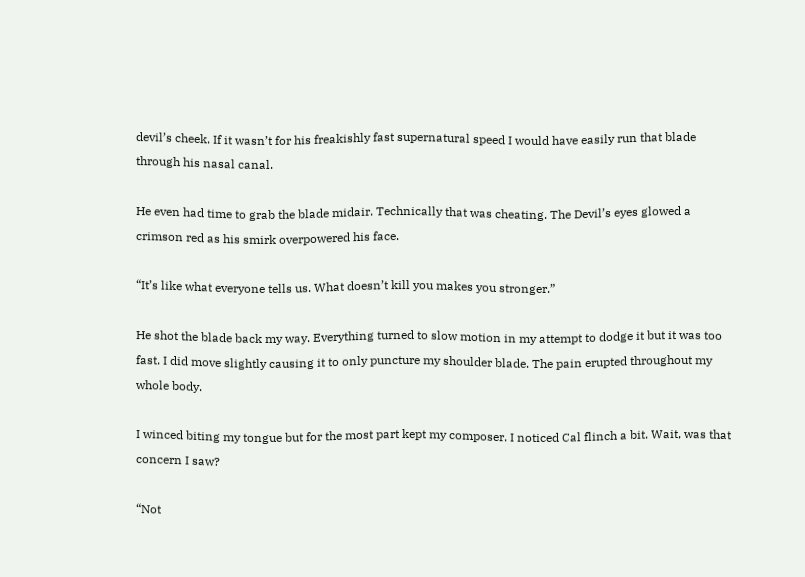devil’s cheek. If it wasn’t for his freakishly fast supernatural speed I would have easily run that blade through his nasal canal.

He even had time to grab the blade midair. Technically that was cheating. The Devil’s eyes glowed a crimson red as his smirk overpowered his face.

“It’s like what everyone tells us. What doesn’t kill you makes you stronger.”

He shot the blade back my way. Everything turned to slow motion in my attempt to dodge it but it was too fast. I did move slightly causing it to only puncture my shoulder blade. The pain erupted throughout my whole body.

I winced biting my tongue but for the most part kept my composer. I noticed Cal flinch a bit. Wait, was that concern I saw?

“Not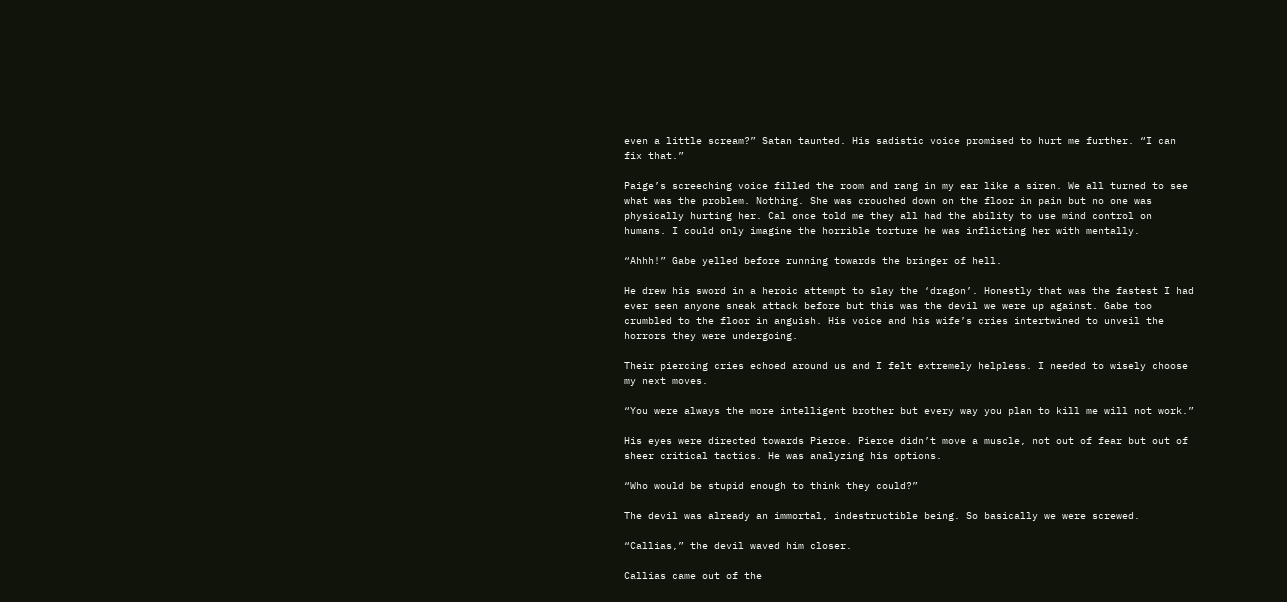even a little scream?” Satan taunted. His sadistic voice promised to hurt me further. “I can fix that.”

Paige’s screeching voice filled the room and rang in my ear like a siren. We all turned to see what was the problem. Nothing. She was crouched down on the floor in pain but no one was physically hurting her. Cal once told me they all had the ability to use mind control on humans. I could only imagine the horrible torture he was inflicting her with mentally.

“Ahhh!” Gabe yelled before running towards the bringer of hell.

He drew his sword in a heroic attempt to slay the ‘dragon’. Honestly that was the fastest I had ever seen anyone sneak attack before but this was the devil we were up against. Gabe too crumbled to the floor in anguish. His voice and his wife’s cries intertwined to unveil the horrors they were undergoing.

Their piercing cries echoed around us and I felt extremely helpless. I needed to wisely choose my next moves.

“You were always the more intelligent brother but every way you plan to kill me will not work.”

His eyes were directed towards Pierce. Pierce didn’t move a muscle, not out of fear but out of sheer critical tactics. He was analyzing his options.

“Who would be stupid enough to think they could?”

The devil was already an immortal, indestructible being. So basically we were screwed.

“Callias,” the devil waved him closer.

Callias came out of the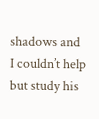shadows and I couldn’t help but study his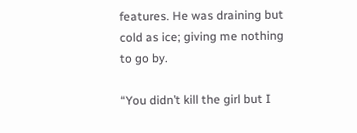features. He was draining but cold as ice; giving me nothing to go by.

“You didn’t kill the girl but I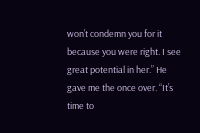won’t condemn you for it because you were right. I see great potential in her.” He gave me the once over. “It’s time to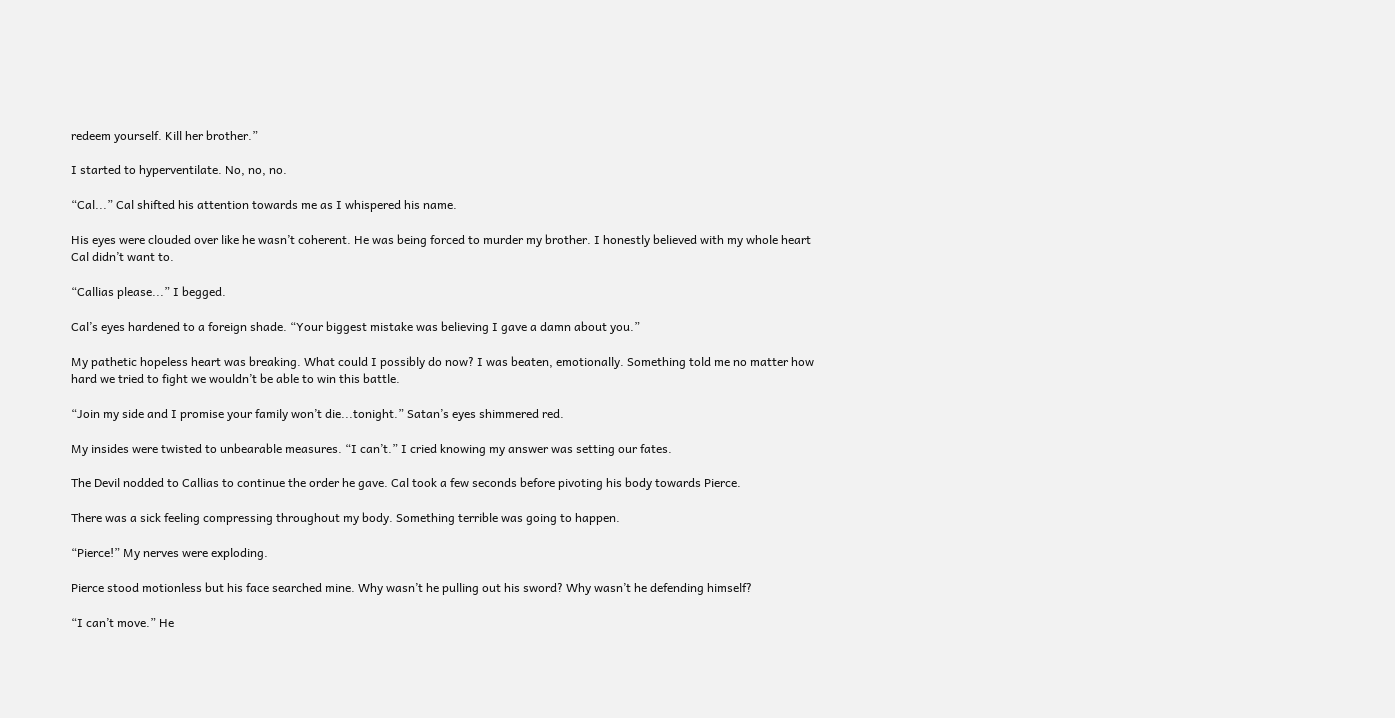redeem yourself. Kill her brother.”

I started to hyperventilate. No, no, no.

“Cal...” Cal shifted his attention towards me as I whispered his name.

His eyes were clouded over like he wasn’t coherent. He was being forced to murder my brother. I honestly believed with my whole heart Cal didn’t want to.

“Callias please...” I begged.

Cal’s eyes hardened to a foreign shade. “Your biggest mistake was believing I gave a damn about you.”

My pathetic hopeless heart was breaking. What could I possibly do now? I was beaten, emotionally. Something told me no matter how hard we tried to fight we wouldn’t be able to win this battle.

“Join my side and I promise your family won’t die...tonight.” Satan’s eyes shimmered red.

My insides were twisted to unbearable measures. “I can’t.” I cried knowing my answer was setting our fates.

The Devil nodded to Callias to continue the order he gave. Cal took a few seconds before pivoting his body towards Pierce.

There was a sick feeling compressing throughout my body. Something terrible was going to happen.

“Pierce!” My nerves were exploding.

Pierce stood motionless but his face searched mine. Why wasn’t he pulling out his sword? Why wasn’t he defending himself?

“I can’t move.” He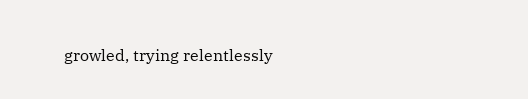growled, trying relentlessly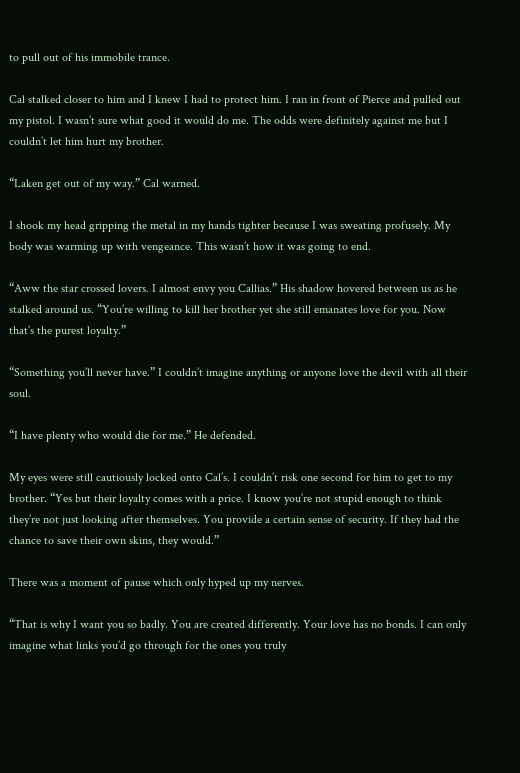to pull out of his immobile trance.

Cal stalked closer to him and I knew I had to protect him. I ran in front of Pierce and pulled out my pistol. I wasn’t sure what good it would do me. The odds were definitely against me but I couldn’t let him hurt my brother.

“Laken get out of my way.” Cal warned.

I shook my head gripping the metal in my hands tighter because I was sweating profusely. My body was warming up with vengeance. This wasn’t how it was going to end.

“Aww the star crossed lovers. I almost envy you Callias.” His shadow hovered between us as he stalked around us. “You’re willing to kill her brother yet she still emanates love for you. Now that’s the purest loyalty.”

“Something you’ll never have.” I couldn’t imagine anything or anyone love the devil with all their soul.

“I have plenty who would die for me.” He defended.

My eyes were still cautiously locked onto Cal’s. I couldn’t risk one second for him to get to my brother. “Yes but their loyalty comes with a price. I know you’re not stupid enough to think they’re not just looking after themselves. You provide a certain sense of security. If they had the chance to save their own skins, they would.”

There was a moment of pause which only hyped up my nerves.

“That is why I want you so badly. You are created differently. Your love has no bonds. I can only imagine what links you’d go through for the ones you truly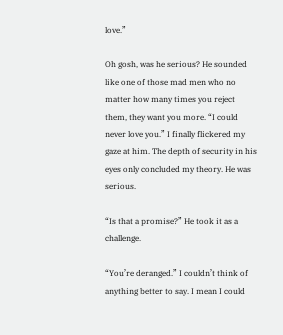love.”

Oh gosh, was he serious? He sounded like one of those mad men who no matter how many times you reject them, they want you more. “I could never love you.” I finally flickered my gaze at him. The depth of security in his eyes only concluded my theory. He was serious.

“Is that a promise?” He took it as a challenge.

“You’re deranged.” I couldn’t think of anything better to say. I mean I could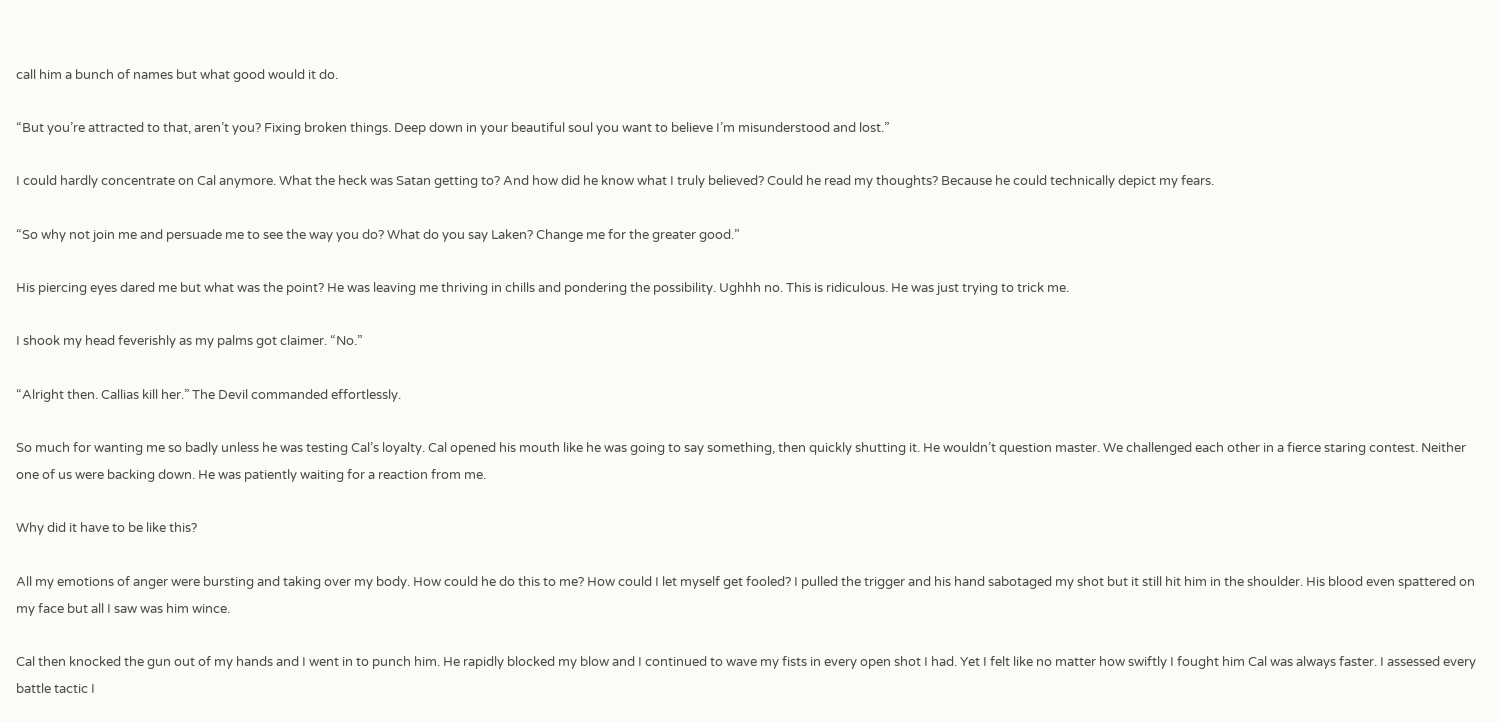call him a bunch of names but what good would it do.

“But you’re attracted to that, aren’t you? Fixing broken things. Deep down in your beautiful soul you want to believe I’m misunderstood and lost.”

I could hardly concentrate on Cal anymore. What the heck was Satan getting to? And how did he know what I truly believed? Could he read my thoughts? Because he could technically depict my fears.

“So why not join me and persuade me to see the way you do? What do you say Laken? Change me for the greater good.”

His piercing eyes dared me but what was the point? He was leaving me thriving in chills and pondering the possibility. Ughhh no. This is ridiculous. He was just trying to trick me.

I shook my head feverishly as my palms got claimer. “No.”

“Alright then. Callias kill her.” The Devil commanded effortlessly.

So much for wanting me so badly unless he was testing Cal’s loyalty. Cal opened his mouth like he was going to say something, then quickly shutting it. He wouldn’t question master. We challenged each other in a fierce staring contest. Neither one of us were backing down. He was patiently waiting for a reaction from me.

Why did it have to be like this?

All my emotions of anger were bursting and taking over my body. How could he do this to me? How could I let myself get fooled? I pulled the trigger and his hand sabotaged my shot but it still hit him in the shoulder. His blood even spattered on my face but all I saw was him wince.

Cal then knocked the gun out of my hands and I went in to punch him. He rapidly blocked my blow and I continued to wave my fists in every open shot I had. Yet I felt like no matter how swiftly I fought him Cal was always faster. I assessed every battle tactic I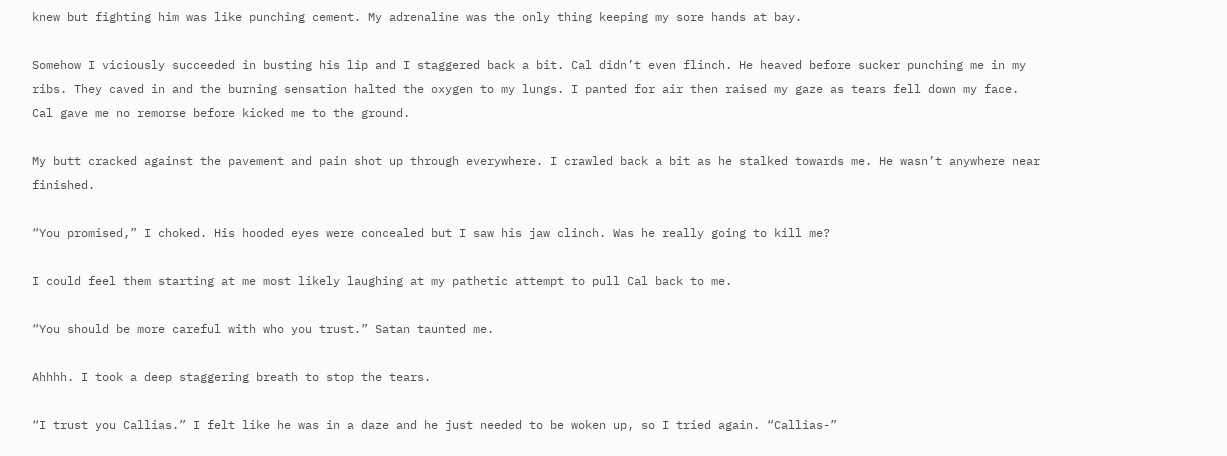knew but fighting him was like punching cement. My adrenaline was the only thing keeping my sore hands at bay.

Somehow I viciously succeeded in busting his lip and I staggered back a bit. Cal didn’t even flinch. He heaved before sucker punching me in my ribs. They caved in and the burning sensation halted the oxygen to my lungs. I panted for air then raised my gaze as tears fell down my face. Cal gave me no remorse before kicked me to the ground.

My butt cracked against the pavement and pain shot up through everywhere. I crawled back a bit as he stalked towards me. He wasn’t anywhere near finished.

“You promised,” I choked. His hooded eyes were concealed but I saw his jaw clinch. Was he really going to kill me?

I could feel them starting at me most likely laughing at my pathetic attempt to pull Cal back to me.

“You should be more careful with who you trust.” Satan taunted me.

Ahhhh. I took a deep staggering breath to stop the tears.

“I trust you Callias.” I felt like he was in a daze and he just needed to be woken up, so I tried again. “Callias-”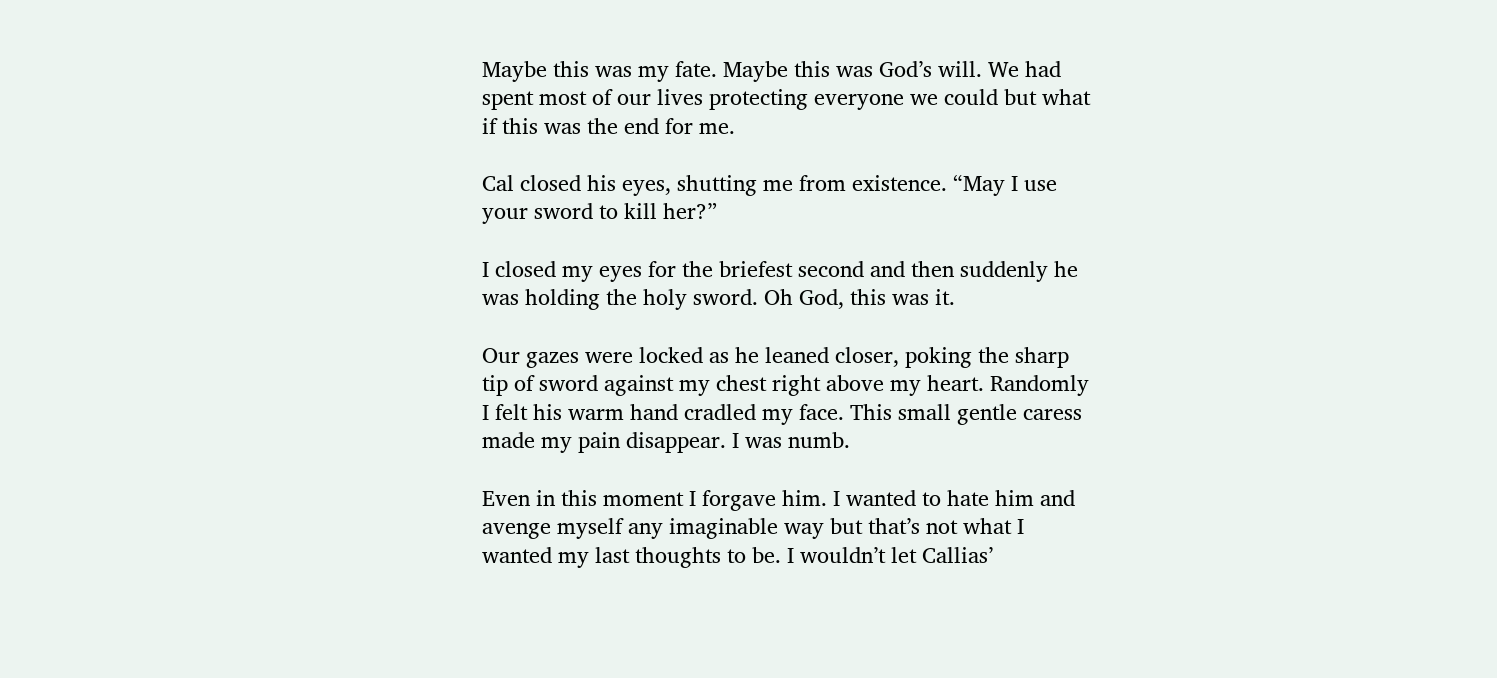Maybe this was my fate. Maybe this was God’s will. We had spent most of our lives protecting everyone we could but what if this was the end for me.

Cal closed his eyes, shutting me from existence. “May I use your sword to kill her?”

I closed my eyes for the briefest second and then suddenly he was holding the holy sword. Oh God, this was it.

Our gazes were locked as he leaned closer, poking the sharp tip of sword against my chest right above my heart. Randomly I felt his warm hand cradled my face. This small gentle caress made my pain disappear. I was numb.

Even in this moment I forgave him. I wanted to hate him and avenge myself any imaginable way but that’s not what I wanted my last thoughts to be. I wouldn’t let Callias’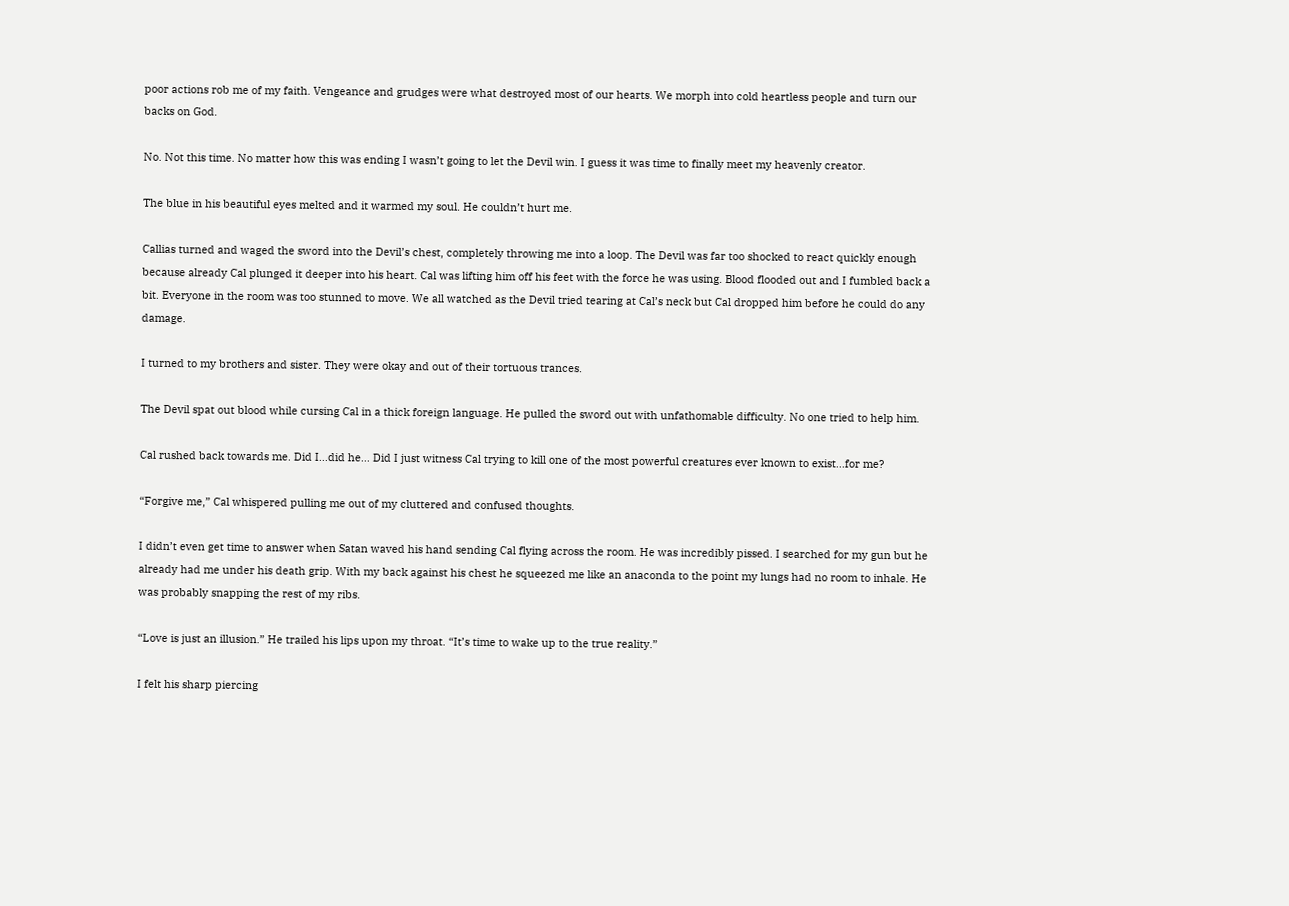poor actions rob me of my faith. Vengeance and grudges were what destroyed most of our hearts. We morph into cold heartless people and turn our backs on God.

No. Not this time. No matter how this was ending I wasn’t going to let the Devil win. I guess it was time to finally meet my heavenly creator.

The blue in his beautiful eyes melted and it warmed my soul. He couldn’t hurt me.

Callias turned and waged the sword into the Devil’s chest, completely throwing me into a loop. The Devil was far too shocked to react quickly enough because already Cal plunged it deeper into his heart. Cal was lifting him off his feet with the force he was using. Blood flooded out and I fumbled back a bit. Everyone in the room was too stunned to move. We all watched as the Devil tried tearing at Cal’s neck but Cal dropped him before he could do any damage.

I turned to my brothers and sister. They were okay and out of their tortuous trances.

The Devil spat out blood while cursing Cal in a thick foreign language. He pulled the sword out with unfathomable difficulty. No one tried to help him.

Cal rushed back towards me. Did I...did he... Did I just witness Cal trying to kill one of the most powerful creatures ever known to exist...for me?

“Forgive me,” Cal whispered pulling me out of my cluttered and confused thoughts.

I didn’t even get time to answer when Satan waved his hand sending Cal flying across the room. He was incredibly pissed. I searched for my gun but he already had me under his death grip. With my back against his chest he squeezed me like an anaconda to the point my lungs had no room to inhale. He was probably snapping the rest of my ribs.

“Love is just an illusion.” He trailed his lips upon my throat. “It’s time to wake up to the true reality.”

I felt his sharp piercing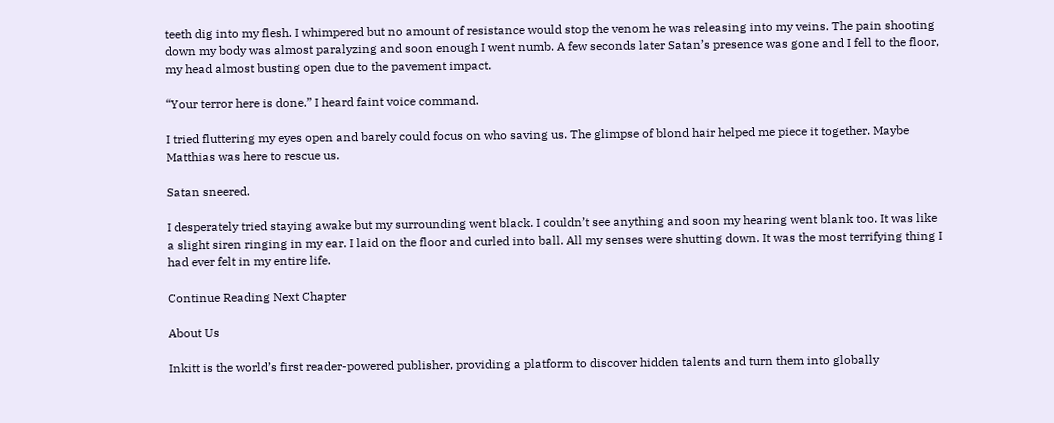teeth dig into my flesh. I whimpered but no amount of resistance would stop the venom he was releasing into my veins. The pain shooting down my body was almost paralyzing and soon enough I went numb. A few seconds later Satan’s presence was gone and I fell to the floor, my head almost busting open due to the pavement impact.

“Your terror here is done.” I heard faint voice command.

I tried fluttering my eyes open and barely could focus on who saving us. The glimpse of blond hair helped me piece it together. Maybe Matthias was here to rescue us.

Satan sneered.

I desperately tried staying awake but my surrounding went black. I couldn’t see anything and soon my hearing went blank too. It was like a slight siren ringing in my ear. I laid on the floor and curled into ball. All my senses were shutting down. It was the most terrifying thing I had ever felt in my entire life.

Continue Reading Next Chapter

About Us

Inkitt is the world’s first reader-powered publisher, providing a platform to discover hidden talents and turn them into globally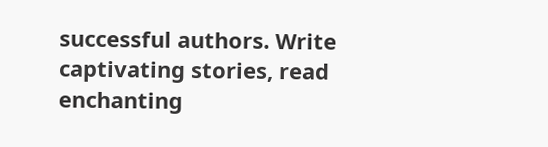successful authors. Write captivating stories, read enchanting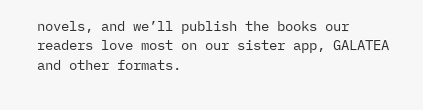novels, and we’ll publish the books our readers love most on our sister app, GALATEA and other formats.